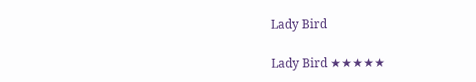Lady Bird

Lady Bird ★★★★★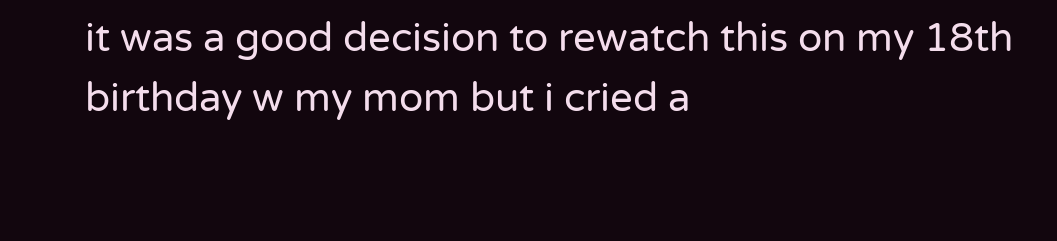it was a good decision to rewatch this on my 18th birthday w my mom but i cried a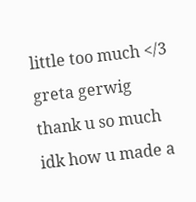little too much </3 greta gerwig thank u so much idk how u made a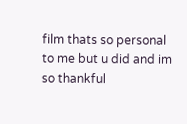film thats so personal to me but u did and im so thankful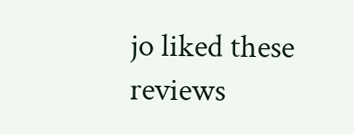jo liked these reviews